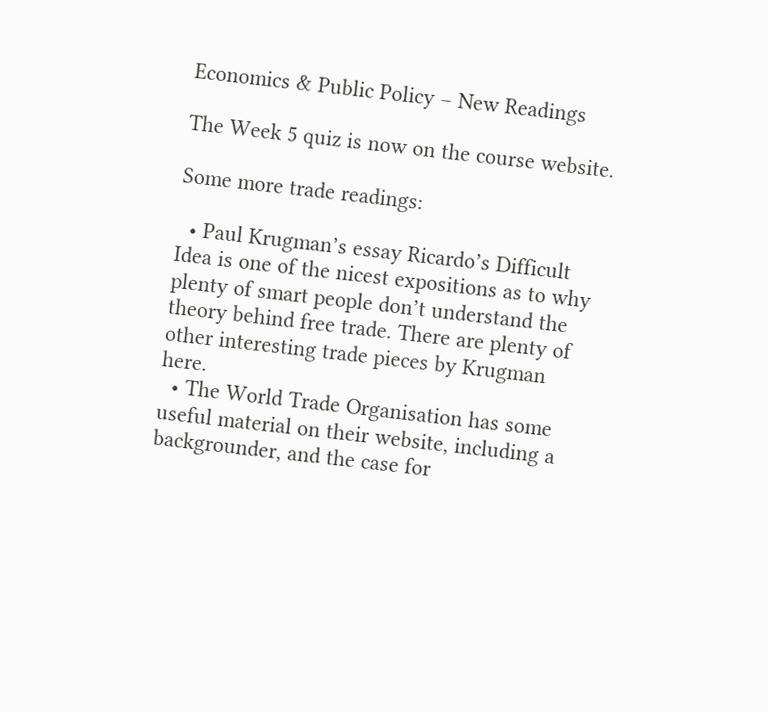Economics & Public Policy – New Readings

The Week 5 quiz is now on the course website.

Some more trade readings:

  • Paul Krugman’s essay Ricardo’s Difficult Idea is one of the nicest expositions as to why plenty of smart people don’t understand the theory behind free trade. There are plenty of other interesting trade pieces by Krugman here.
  • The World Trade Organisation has some useful material on their website, including a backgrounder, and the case for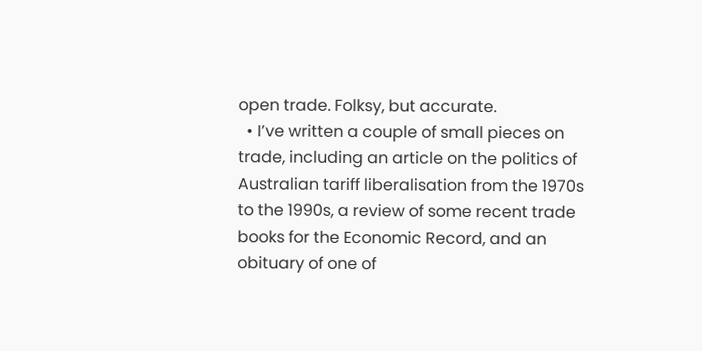open trade. Folksy, but accurate.
  • I’ve written a couple of small pieces on trade, including an article on the politics of Australian tariff liberalisation from the 1970s to the 1990s, a review of some recent trade books for the Economic Record, and an obituary of one of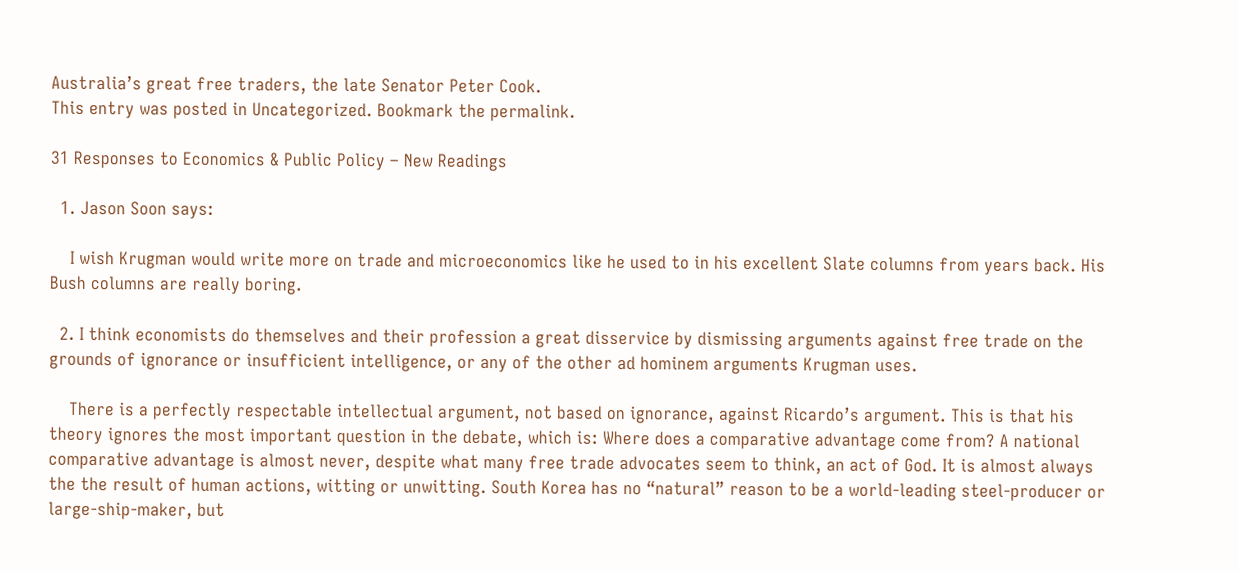Australia’s great free traders, the late Senator Peter Cook.
This entry was posted in Uncategorized. Bookmark the permalink.

31 Responses to Economics & Public Policy – New Readings

  1. Jason Soon says:

    I wish Krugman would write more on trade and microeconomics like he used to in his excellent Slate columns from years back. His Bush columns are really boring.

  2. I think economists do themselves and their profession a great disservice by dismissing arguments against free trade on the grounds of ignorance or insufficient intelligence, or any of the other ad hominem arguments Krugman uses.

    There is a perfectly respectable intellectual argument, not based on ignorance, against Ricardo’s argument. This is that his theory ignores the most important question in the debate, which is: Where does a comparative advantage come from? A national comparative advantage is almost never, despite what many free trade advocates seem to think, an act of God. It is almost always the the result of human actions, witting or unwitting. South Korea has no “natural” reason to be a world-leading steel-producer or large-ship-maker, but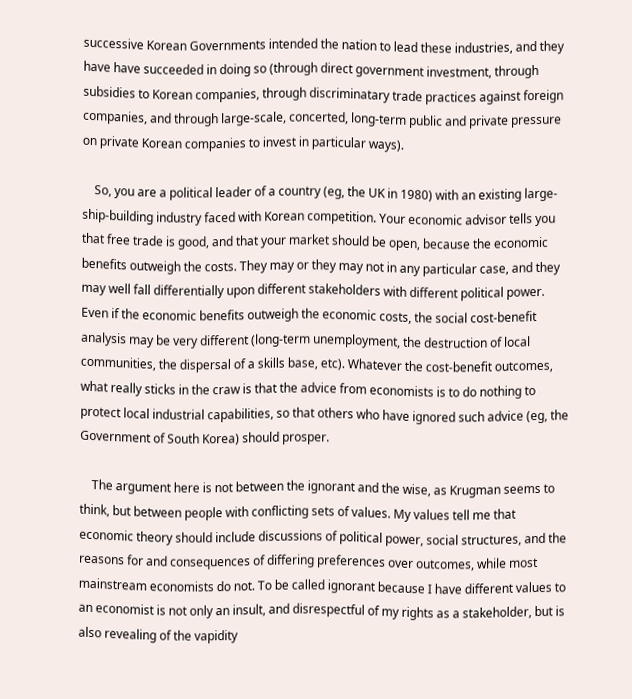successive Korean Governments intended the nation to lead these industries, and they have have succeeded in doing so (through direct government investment, through subsidies to Korean companies, through discriminatary trade practices against foreign companies, and through large-scale, concerted, long-term public and private pressure on private Korean companies to invest in particular ways).

    So, you are a political leader of a country (eg, the UK in 1980) with an existing large-ship-building industry faced with Korean competition. Your economic advisor tells you that free trade is good, and that your market should be open, because the economic benefits outweigh the costs. They may or they may not in any particular case, and they may well fall differentially upon different stakeholders with different political power. Even if the economic benefits outweigh the economic costs, the social cost-benefit analysis may be very different (long-term unemployment, the destruction of local communities, the dispersal of a skills base, etc). Whatever the cost-benefit outcomes, what really sticks in the craw is that the advice from economists is to do nothing to protect local industrial capabilities, so that others who have ignored such advice (eg, the Government of South Korea) should prosper.

    The argument here is not between the ignorant and the wise, as Krugman seems to think, but between people with conflicting sets of values. My values tell me that economic theory should include discussions of political power, social structures, and the reasons for and consequences of differing preferences over outcomes, while most mainstream economists do not. To be called ignorant because I have different values to an economist is not only an insult, and disrespectful of my rights as a stakeholder, but is also revealing of the vapidity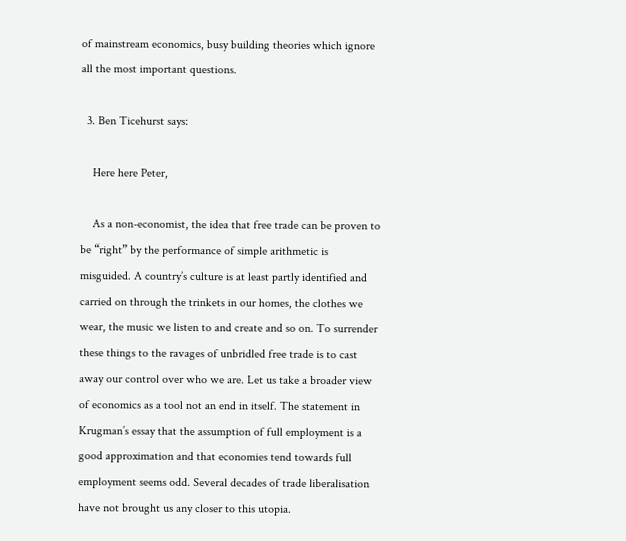of mainstream economics, busy building theories which ignore all the most important questions.

  3. Ben Ticehurst says:

    Here here Peter,

    As a non-economist, the idea that free trade can be proven to be “right” by the performance of simple arithmetic is misguided. A country’s culture is at least partly identified and carried on through the trinkets in our homes, the clothes we wear, the music we listen to and create and so on. To surrender these things to the ravages of unbridled free trade is to cast away our control over who we are. Let us take a broader view of economics as a tool not an end in itself. The statement in Krugman’s essay that the assumption of full employment is a good approximation and that economies tend towards full employment seems odd. Several decades of trade liberalisation have not brought us any closer to this utopia.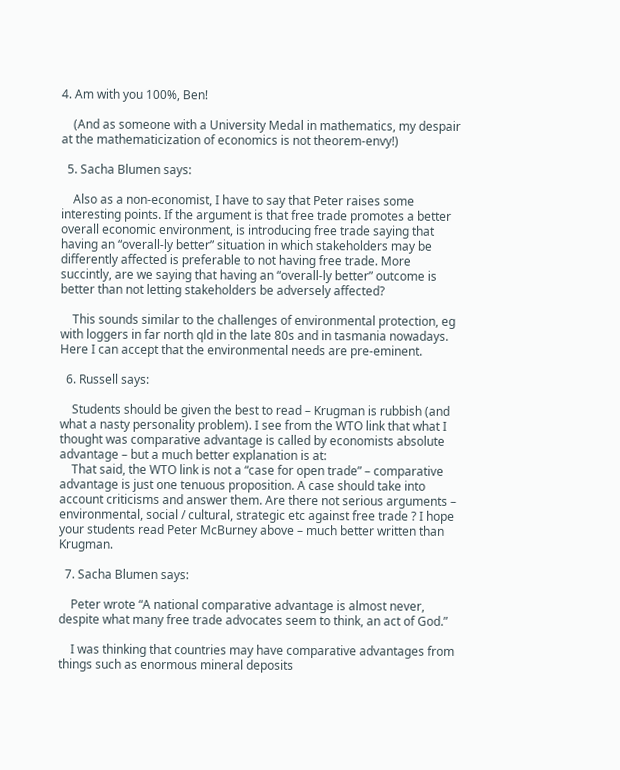4. Am with you 100%, Ben!

    (And as someone with a University Medal in mathematics, my despair at the mathematicization of economics is not theorem-envy!)

  5. Sacha Blumen says:

    Also as a non-economist, I have to say that Peter raises some interesting points. If the argument is that free trade promotes a better overall economic environment, is introducing free trade saying that having an “overall-ly better” situation in which stakeholders may be differently affected is preferable to not having free trade. More succintly, are we saying that having an “overall-ly better” outcome is better than not letting stakeholders be adversely affected?

    This sounds similar to the challenges of environmental protection, eg with loggers in far north qld in the late 80s and in tasmania nowadays. Here I can accept that the environmental needs are pre-eminent.

  6. Russell says:

    Students should be given the best to read – Krugman is rubbish (and what a nasty personality problem). I see from the WTO link that what I thought was comparative advantage is called by economists absolute advantage – but a much better explanation is at:
    That said, the WTO link is not a “case for open trade” – comparative advantage is just one tenuous proposition. A case should take into account criticisms and answer them. Are there not serious arguments – environmental, social / cultural, strategic etc against free trade ? I hope your students read Peter McBurney above – much better written than Krugman.

  7. Sacha Blumen says:

    Peter wrote “A national comparative advantage is almost never, despite what many free trade advocates seem to think, an act of God.”

    I was thinking that countries may have comparative advantages from things such as enormous mineral deposits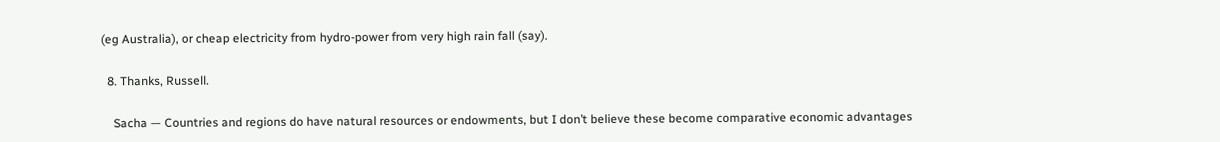(eg Australia), or cheap electricity from hydro-power from very high rain fall (say).

  8. Thanks, Russell.

    Sacha — Countries and regions do have natural resources or endowments, but I don’t believe these become comparative economic advantages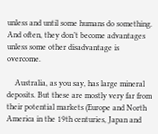unless and until some humans do something. And often, they don’t become advantages unless some other disadvantage is overcome.

    Australia, as you say, has large mineral deposits. But these are mostly very far from their potential markets (Europe and North America in the 19th centuries, Japan and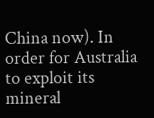China now). In order for Australia to exploit its mineral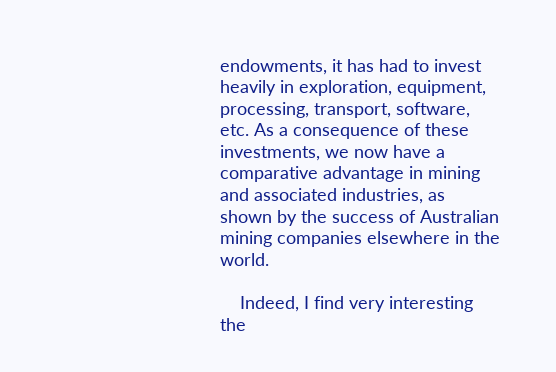endowments, it has had to invest heavily in exploration, equipment, processing, transport, software, etc. As a consequence of these investments, we now have a comparative advantage in mining and associated industries, as shown by the success of Australian mining companies elsewhere in the world.

    Indeed, I find very interesting the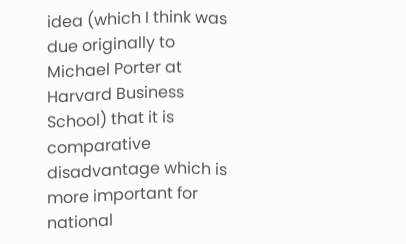idea (which I think was due originally to Michael Porter at Harvard Business School) that it is comparative disadvantage which is more important for national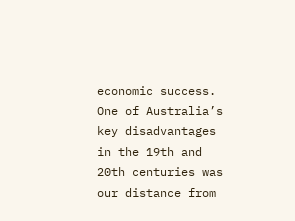economic success. One of Australia’s key disadvantages in the 19th and 20th centuries was our distance from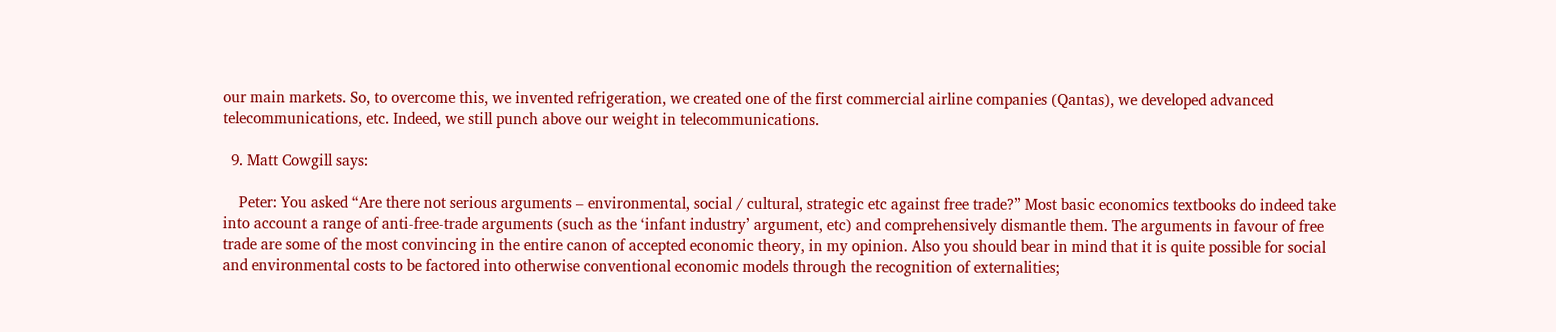our main markets. So, to overcome this, we invented refrigeration, we created one of the first commercial airline companies (Qantas), we developed advanced telecommunications, etc. Indeed, we still punch above our weight in telecommunications.

  9. Matt Cowgill says:

    Peter: You asked “Are there not serious arguments – environmental, social / cultural, strategic etc against free trade?” Most basic economics textbooks do indeed take into account a range of anti-free-trade arguments (such as the ‘infant industry’ argument, etc) and comprehensively dismantle them. The arguments in favour of free trade are some of the most convincing in the entire canon of accepted economic theory, in my opinion. Also you should bear in mind that it is quite possible for social and environmental costs to be factored into otherwise conventional economic models through the recognition of externalities;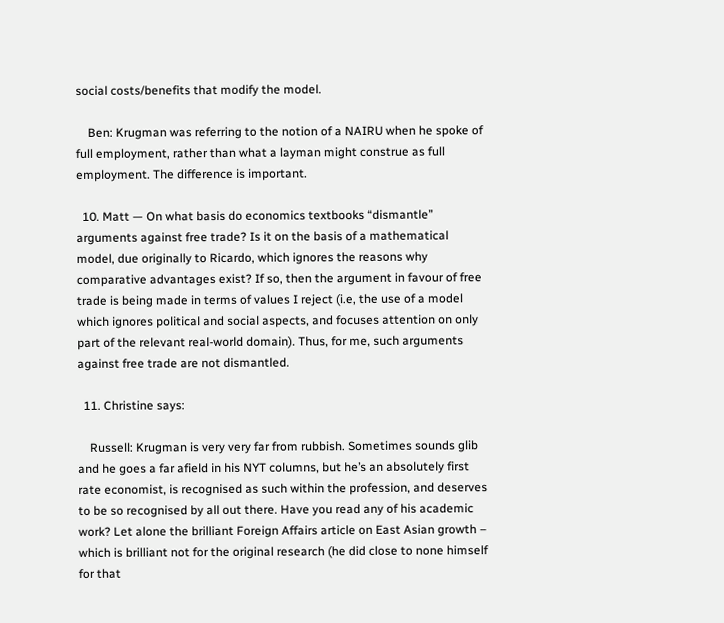social costs/benefits that modify the model.

    Ben: Krugman was referring to the notion of a NAIRU when he spoke of full employment, rather than what a layman might construe as full employment. The difference is important.

  10. Matt — On what basis do economics textbooks “dismantle” arguments against free trade? Is it on the basis of a mathematical model, due originally to Ricardo, which ignores the reasons why comparative advantages exist? If so, then the argument in favour of free trade is being made in terms of values I reject (i.e, the use of a model which ignores political and social aspects, and focuses attention on only part of the relevant real-world domain). Thus, for me, such arguments against free trade are not dismantled.

  11. Christine says:

    Russell: Krugman is very very far from rubbish. Sometimes sounds glib and he goes a far afield in his NYT columns, but he’s an absolutely first rate economist, is recognised as such within the profession, and deserves to be so recognised by all out there. Have you read any of his academic work? Let alone the brilliant Foreign Affairs article on East Asian growth – which is brilliant not for the original research (he did close to none himself for that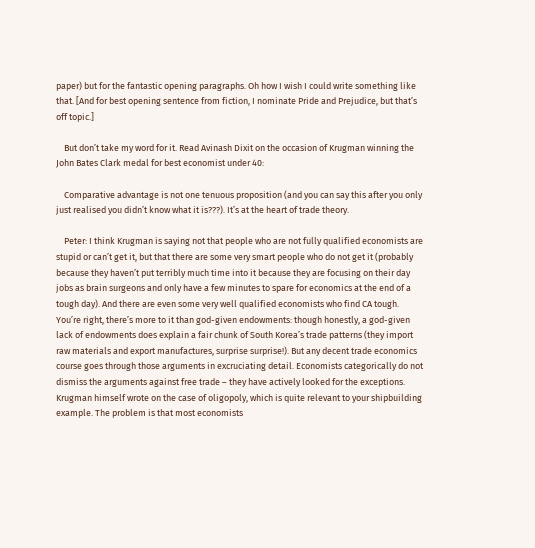paper) but for the fantastic opening paragraphs. Oh how I wish I could write something like that. [And for best opening sentence from fiction, I nominate Pride and Prejudice, but that’s off topic.]

    But don’t take my word for it. Read Avinash Dixit on the occasion of Krugman winning the John Bates Clark medal for best economist under 40:

    Comparative advantage is not one tenuous proposition (and you can say this after you only just realised you didn’t know what it is???). It’s at the heart of trade theory.

    Peter: I think Krugman is saying not that people who are not fully qualified economists are stupid or can’t get it, but that there are some very smart people who do not get it (probably because they haven’t put terribly much time into it because they are focusing on their day jobs as brain surgeons and only have a few minutes to spare for economics at the end of a tough day). And there are even some very well qualified economists who find CA tough. You’re right, there’s more to it than god-given endowments: though honestly, a god-given lack of endowments does explain a fair chunk of South Korea’s trade patterns (they import raw materials and export manufactures, surprise surprise!). But any decent trade economics course goes through those arguments in excruciating detail. Economists categorically do not dismiss the arguments against free trade – they have actively looked for the exceptions. Krugman himself wrote on the case of oligopoly, which is quite relevant to your shipbuilding example. The problem is that most economists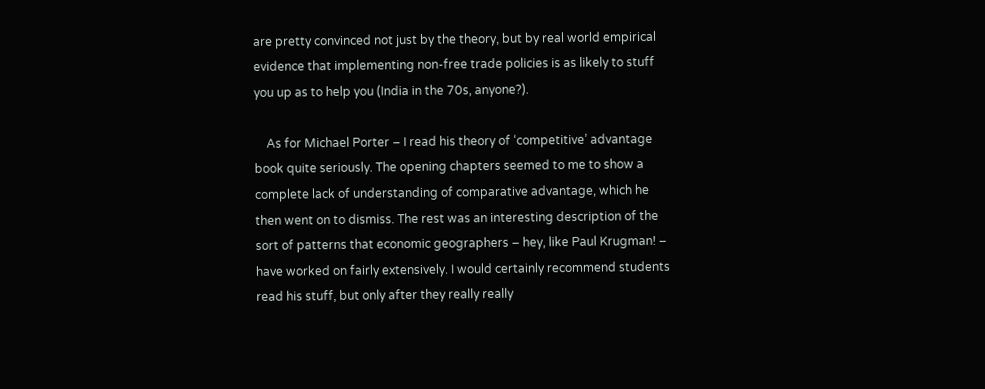are pretty convinced not just by the theory, but by real world empirical evidence that implementing non-free trade policies is as likely to stuff you up as to help you (India in the 70s, anyone?).

    As for Michael Porter – I read his theory of ‘competitive’ advantage book quite seriously. The opening chapters seemed to me to show a complete lack of understanding of comparative advantage, which he then went on to dismiss. The rest was an interesting description of the sort of patterns that economic geographers – hey, like Paul Krugman! – have worked on fairly extensively. I would certainly recommend students read his stuff, but only after they really really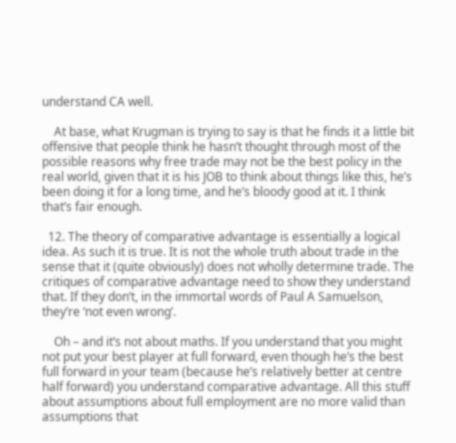understand CA well.

    At base, what Krugman is trying to say is that he finds it a little bit offensive that people think he hasn’t thought through most of the possible reasons why free trade may not be the best policy in the real world, given that it is his JOB to think about things like this, he’s been doing it for a long time, and he’s bloody good at it. I think that’s fair enough.

  12. The theory of comparative advantage is essentially a logical idea. As such it is true. It is not the whole truth about trade in the sense that it (quite obviously) does not wholly determine trade. The critiques of comparative advantage need to show they understand that. If they don’t, in the immortal words of Paul A Samuelson, they’re ‘not even wrong’.

    Oh – and it’s not about maths. If you understand that you might not put your best player at full forward, even though he’s the best full forward in your team (because he’s relatively better at centre half forward) you understand comparative advantage. All this stuff about assumptions about full employment are no more valid than assumptions that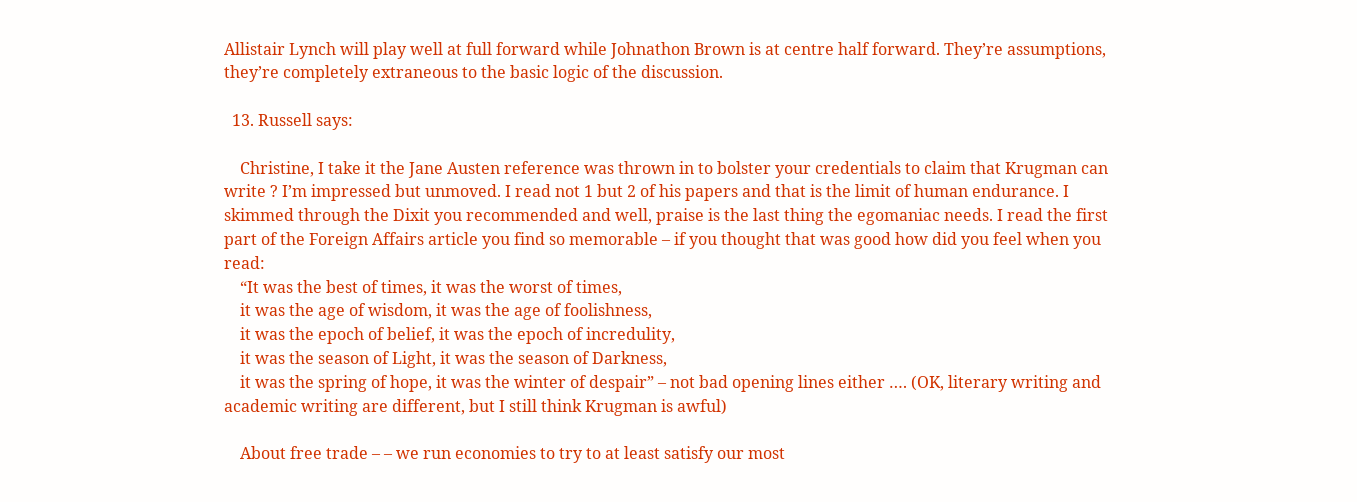Allistair Lynch will play well at full forward while Johnathon Brown is at centre half forward. They’re assumptions, they’re completely extraneous to the basic logic of the discussion.

  13. Russell says:

    Christine, I take it the Jane Austen reference was thrown in to bolster your credentials to claim that Krugman can write ? I’m impressed but unmoved. I read not 1 but 2 of his papers and that is the limit of human endurance. I skimmed through the Dixit you recommended and well, praise is the last thing the egomaniac needs. I read the first part of the Foreign Affairs article you find so memorable – if you thought that was good how did you feel when you read:
    “It was the best of times, it was the worst of times,
    it was the age of wisdom, it was the age of foolishness,
    it was the epoch of belief, it was the epoch of incredulity,
    it was the season of Light, it was the season of Darkness,
    it was the spring of hope, it was the winter of despair” – not bad opening lines either …. (OK, literary writing and academic writing are different, but I still think Krugman is awful)

    About free trade – – we run economies to try to at least satisfy our most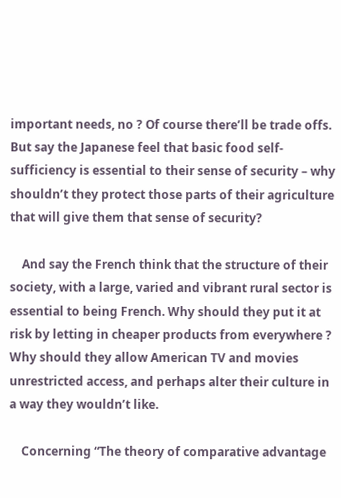important needs, no ? Of course there’ll be trade offs. But say the Japanese feel that basic food self-sufficiency is essential to their sense of security – why shouldn’t they protect those parts of their agriculture that will give them that sense of security?

    And say the French think that the structure of their society, with a large, varied and vibrant rural sector is essential to being French. Why should they put it at risk by letting in cheaper products from everywhere ? Why should they allow American TV and movies unrestricted access, and perhaps alter their culture in a way they wouldn’t like.

    Concerning “The theory of comparative advantage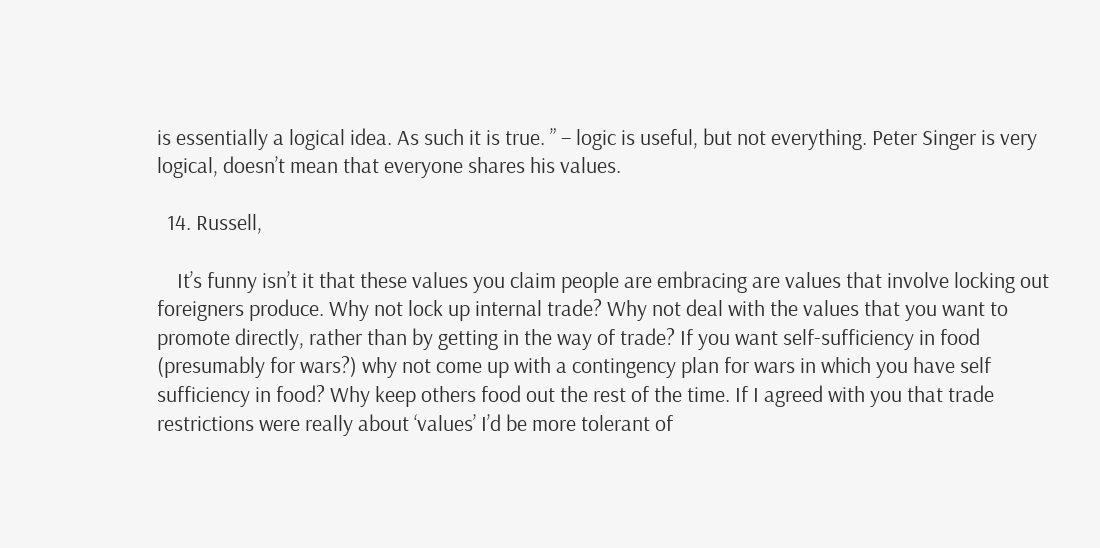is essentially a logical idea. As such it is true. ” – logic is useful, but not everything. Peter Singer is very logical, doesn’t mean that everyone shares his values.

  14. Russell,

    It’s funny isn’t it that these values you claim people are embracing are values that involve locking out foreigners produce. Why not lock up internal trade? Why not deal with the values that you want to promote directly, rather than by getting in the way of trade? If you want self-sufficiency in food (presumably for wars?) why not come up with a contingency plan for wars in which you have self sufficiency in food? Why keep others food out the rest of the time. If I agreed with you that trade restrictions were really about ‘values’ I’d be more tolerant of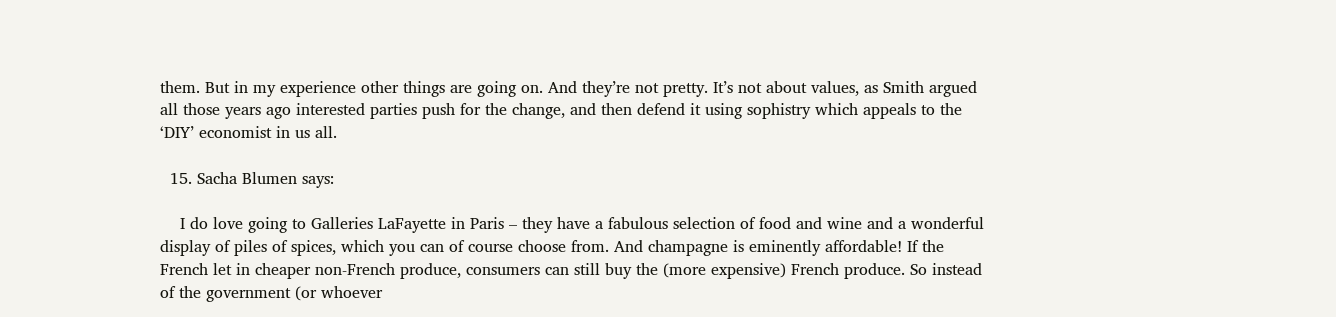them. But in my experience other things are going on. And they’re not pretty. It’s not about values, as Smith argued all those years ago interested parties push for the change, and then defend it using sophistry which appeals to the ‘DIY’ economist in us all.

  15. Sacha Blumen says:

    I do love going to Galleries LaFayette in Paris – they have a fabulous selection of food and wine and a wonderful display of piles of spices, which you can of course choose from. And champagne is eminently affordable! If the French let in cheaper non-French produce, consumers can still buy the (more expensive) French produce. So instead of the government (or whoever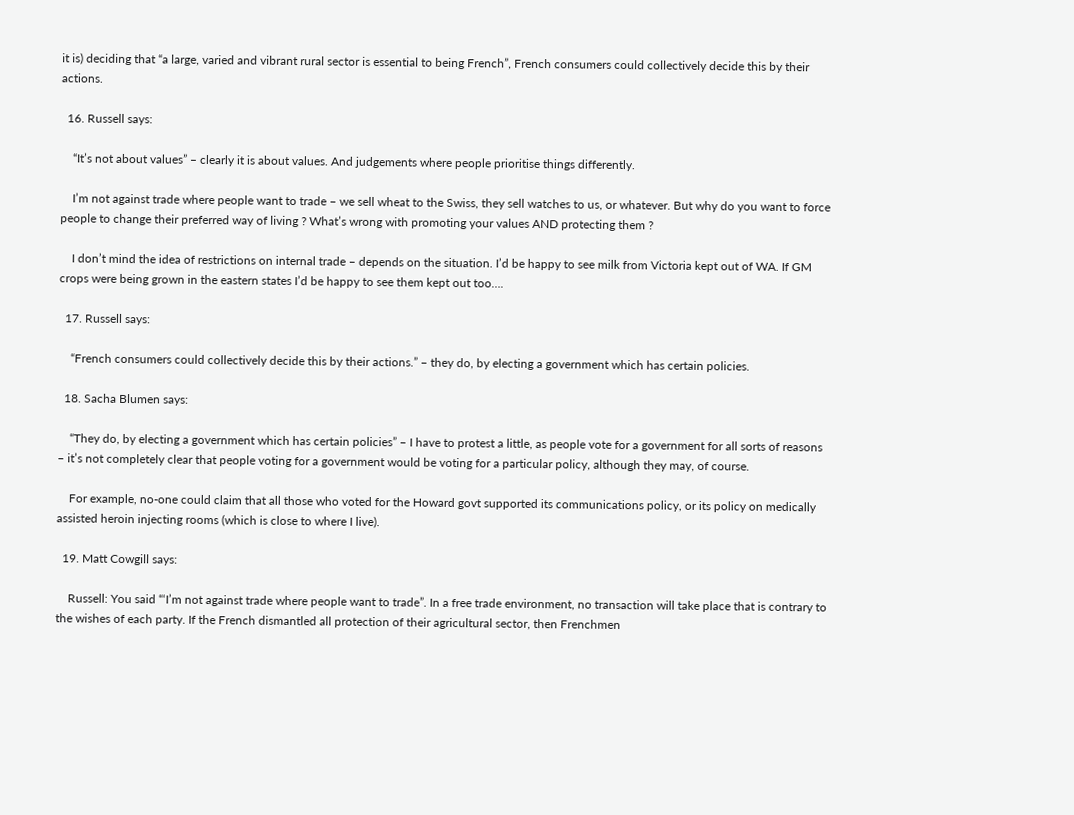it is) deciding that “a large, varied and vibrant rural sector is essential to being French”, French consumers could collectively decide this by their actions.

  16. Russell says:

    “It’s not about values” – clearly it is about values. And judgements where people prioritise things differently.

    I’m not against trade where people want to trade – we sell wheat to the Swiss, they sell watches to us, or whatever. But why do you want to force people to change their preferred way of living ? What’s wrong with promoting your values AND protecting them ?

    I don’t mind the idea of restrictions on internal trade – depends on the situation. I’d be happy to see milk from Victoria kept out of WA. If GM crops were being grown in the eastern states I’d be happy to see them kept out too….

  17. Russell says:

    “French consumers could collectively decide this by their actions.” – they do, by electing a government which has certain policies.

  18. Sacha Blumen says:

    “They do, by electing a government which has certain policies” – I have to protest a little, as people vote for a government for all sorts of reasons – it’s not completely clear that people voting for a government would be voting for a particular policy, although they may, of course.

    For example, no-one could claim that all those who voted for the Howard govt supported its communications policy, or its policy on medically assisted heroin injecting rooms (which is close to where I live).

  19. Matt Cowgill says:

    Russell: You said “‘I’m not against trade where people want to trade”. In a free trade environment, no transaction will take place that is contrary to the wishes of each party. If the French dismantled all protection of their agricultural sector, then Frenchmen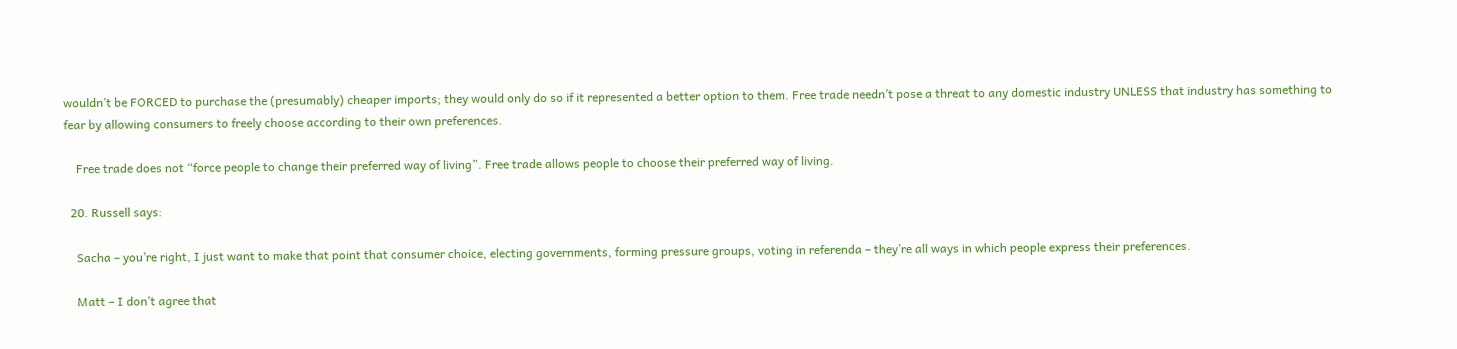wouldn’t be FORCED to purchase the (presumably) cheaper imports; they would only do so if it represented a better option to them. Free trade needn’t pose a threat to any domestic industry UNLESS that industry has something to fear by allowing consumers to freely choose according to their own preferences.

    Free trade does not “force people to change their preferred way of living”. Free trade allows people to choose their preferred way of living.

  20. Russell says:

    Sacha – you’re right, I just want to make that point that consumer choice, electing governments, forming pressure groups, voting in referenda – they’re all ways in which people express their preferences.

    Matt – I don’t agree that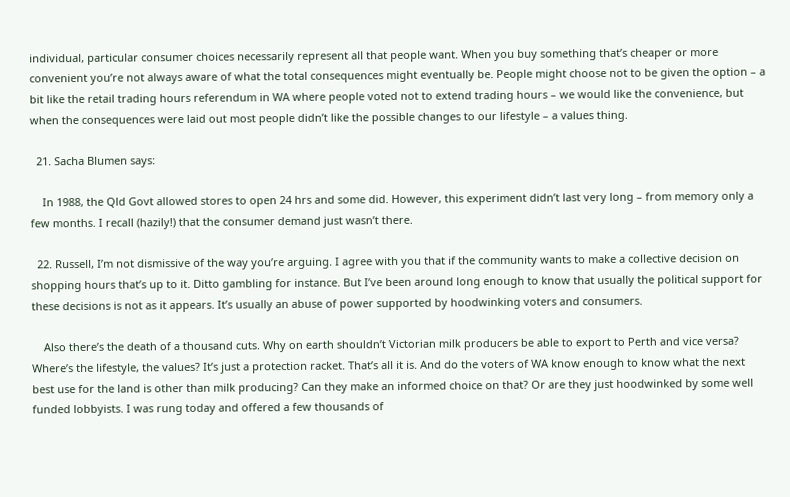individual, particular consumer choices necessarily represent all that people want. When you buy something that’s cheaper or more convenient you’re not always aware of what the total consequences might eventually be. People might choose not to be given the option – a bit like the retail trading hours referendum in WA where people voted not to extend trading hours – we would like the convenience, but when the consequences were laid out most people didn’t like the possible changes to our lifestyle – a values thing.

  21. Sacha Blumen says:

    In 1988, the Qld Govt allowed stores to open 24 hrs and some did. However, this experiment didn’t last very long – from memory only a few months. I recall (hazily!) that the consumer demand just wasn’t there.

  22. Russell, I’m not dismissive of the way you’re arguing. I agree with you that if the community wants to make a collective decision on shopping hours that’s up to it. Ditto gambling for instance. But I’ve been around long enough to know that usually the political support for these decisions is not as it appears. It’s usually an abuse of power supported by hoodwinking voters and consumers.

    Also there’s the death of a thousand cuts. Why on earth shouldn’t Victorian milk producers be able to export to Perth and vice versa? Where’s the lifestyle, the values? It’s just a protection racket. That’s all it is. And do the voters of WA know enough to know what the next best use for the land is other than milk producing? Can they make an informed choice on that? Or are they just hoodwinked by some well funded lobbyists. I was rung today and offered a few thousands of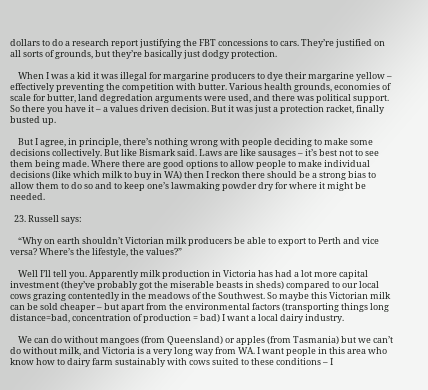dollars to do a research report justifying the FBT concessions to cars. They’re justified on all sorts of grounds, but they’re basically just dodgy protection.

    When I was a kid it was illegal for margarine producers to dye their margarine yellow – effectively preventing the competition with butter. Various health grounds, economies of scale for butter, land degredation arguments were used, and there was political support. So there you have it – a values driven decision. But it was just a protection racket, finally busted up.

    But I agree, in principle, there’s nothing wrong with people deciding to make some decisions collectively. But like Bismark said. Laws are like sausages – it’s best not to see them being made. Where there are good options to allow people to make individual decisions (like which milk to buy in WA) then I reckon there should be a strong bias to allow them to do so and to keep one’s lawmaking powder dry for where it might be needed.

  23. Russell says:

    “Why on earth shouldn’t Victorian milk producers be able to export to Perth and vice versa? Where’s the lifestyle, the values?”

    Well I’ll tell you. Apparently milk production in Victoria has had a lot more capital investment (they’ve probably got the miserable beasts in sheds) compared to our local cows grazing contentedly in the meadows of the Southwest. So maybe this Victorian milk can be sold cheaper – but apart from the environmental factors (transporting things long distance=bad, concentration of production = bad) I want a local dairy industry.

    We can do without mangoes (from Queensland) or apples (from Tasmania) but we can’t do without milk, and Victoria is a very long way from WA. I want people in this area who know how to dairy farm sustainably with cows suited to these conditions – I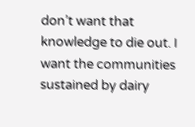don’t want that knowledge to die out. I want the communities sustained by dairy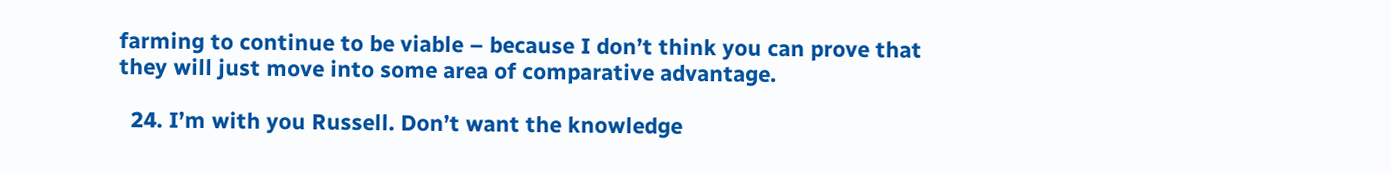farming to continue to be viable – because I don’t think you can prove that they will just move into some area of comparative advantage.

  24. I’m with you Russell. Don’t want the knowledge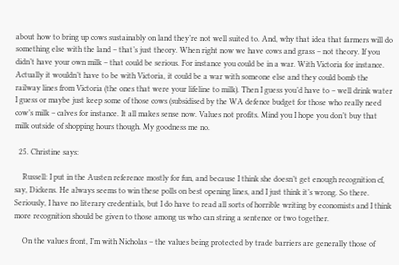about how to bring up cows sustainably on land they’re not well suited to. And, why that idea that farmers will do something else with the land – that’s just theory. When right now we have cows and grass – not theory. If you didn’t have your own milk – that could be serious. For instance you could be in a war. With Victoria for instance. Actually it wouldn’t have to be with Victoria, it could be a war with someone else and they could bomb the railway lines from Victoria (the ones that were your lifeline to milk). Then I guess you’d have to – well drink water I guess or maybe just keep some of those cows (subsidised by the WA defence budget for those who really need cow’s milk – calves for instance. It all makes sense now. Values not profits. Mind you I hope you don’t buy that milk outside of shopping hours though. My goodness me no.

  25. Christine says:

    Russell: I put in the Austen reference mostly for fun, and because I think she doesn’t get enough recognition cf, say, Dickens. He always seems to win these polls on best opening lines, and I just think it’s wrong. So there. Seriously, I have no literary credentials, but I do have to read all sorts of horrible writing by economists and I think more recognition should be given to those among us who can string a sentence or two together.

    On the values front, I’m with Nicholas – the values being protected by trade barriers are generally those of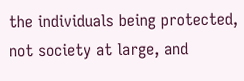the individuals being protected, not society at large, and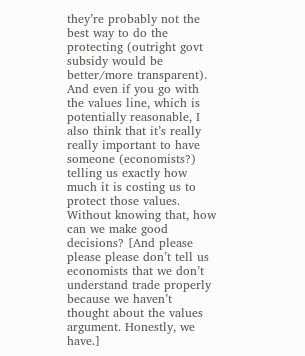they’re probably not the best way to do the protecting (outright govt subsidy would be better/more transparent). And even if you go with the values line, which is potentially reasonable, I also think that it’s really really important to have someone (economists?) telling us exactly how much it is costing us to protect those values. Without knowing that, how can we make good decisions? [And please please please don’t tell us economists that we don’t understand trade properly because we haven’t thought about the values argument. Honestly, we have.]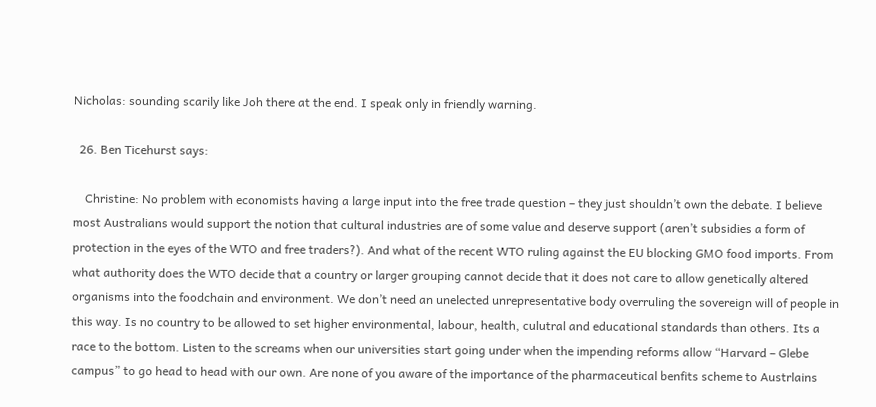Nicholas: sounding scarily like Joh there at the end. I speak only in friendly warning.

  26. Ben Ticehurst says:

    Christine: No problem with economists having a large input into the free trade question – they just shouldn’t own the debate. I believe most Australians would support the notion that cultural industries are of some value and deserve support (aren’t subsidies a form of protection in the eyes of the WTO and free traders?). And what of the recent WTO ruling against the EU blocking GMO food imports. From what authority does the WTO decide that a country or larger grouping cannot decide that it does not care to allow genetically altered organisms into the foodchain and environment. We don’t need an unelected unrepresentative body overruling the sovereign will of people in this way. Is no country to be allowed to set higher environmental, labour, health, culutral and educational standards than others. Its a race to the bottom. Listen to the screams when our universities start going under when the impending reforms allow “Harvard – Glebe campus” to go head to head with our own. Are none of you aware of the importance of the pharmaceutical benfits scheme to Austrlains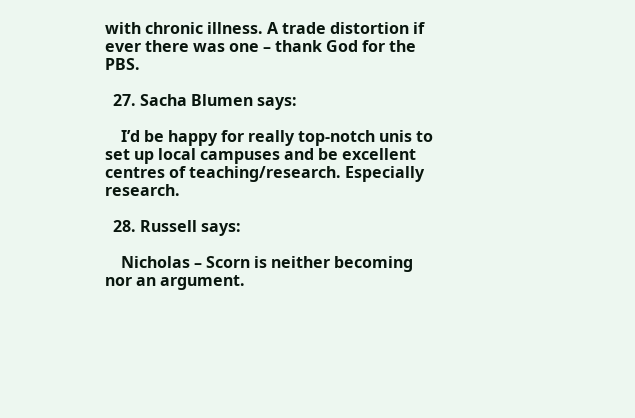with chronic illness. A trade distortion if ever there was one – thank God for the PBS.

  27. Sacha Blumen says:

    I’d be happy for really top-notch unis to set up local campuses and be excellent centres of teaching/research. Especially research.

  28. Russell says:

    Nicholas – Scorn is neither becoming nor an argument.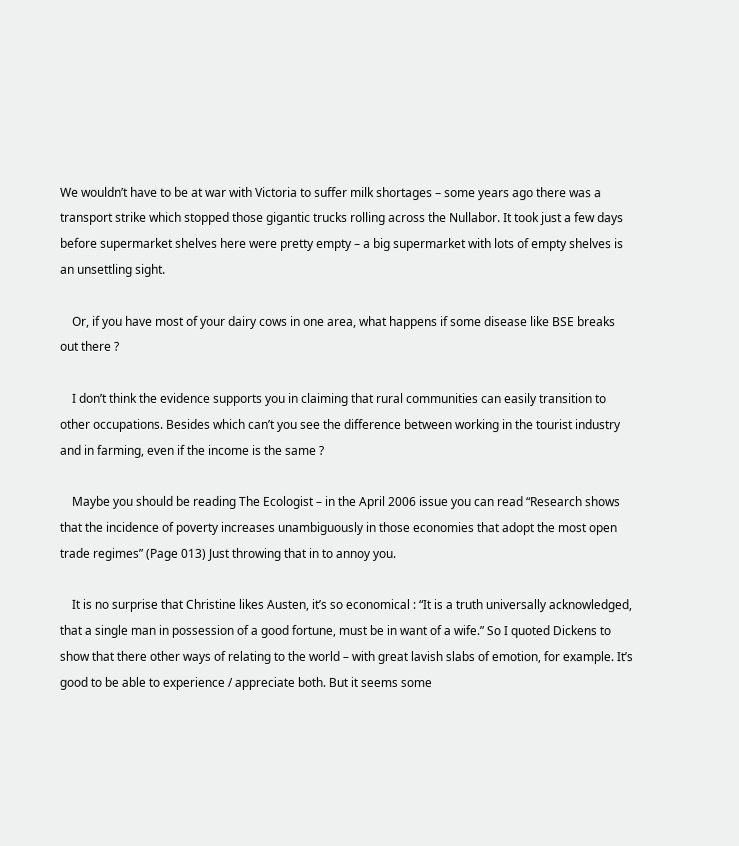We wouldn’t have to be at war with Victoria to suffer milk shortages – some years ago there was a transport strike which stopped those gigantic trucks rolling across the Nullabor. It took just a few days before supermarket shelves here were pretty empty – a big supermarket with lots of empty shelves is an unsettling sight.

    Or, if you have most of your dairy cows in one area, what happens if some disease like BSE breaks out there ?

    I don’t think the evidence supports you in claiming that rural communities can easily transition to other occupations. Besides which can’t you see the difference between working in the tourist industry and in farming, even if the income is the same ?

    Maybe you should be reading The Ecologist – in the April 2006 issue you can read “Research shows that the incidence of poverty increases unambiguously in those economies that adopt the most open trade regimes” (Page 013) Just throwing that in to annoy you.

    It is no surprise that Christine likes Austen, it’s so economical : “It is a truth universally acknowledged, that a single man in possession of a good fortune, must be in want of a wife.” So I quoted Dickens to show that there other ways of relating to the world – with great lavish slabs of emotion, for example. It’s good to be able to experience / appreciate both. But it seems some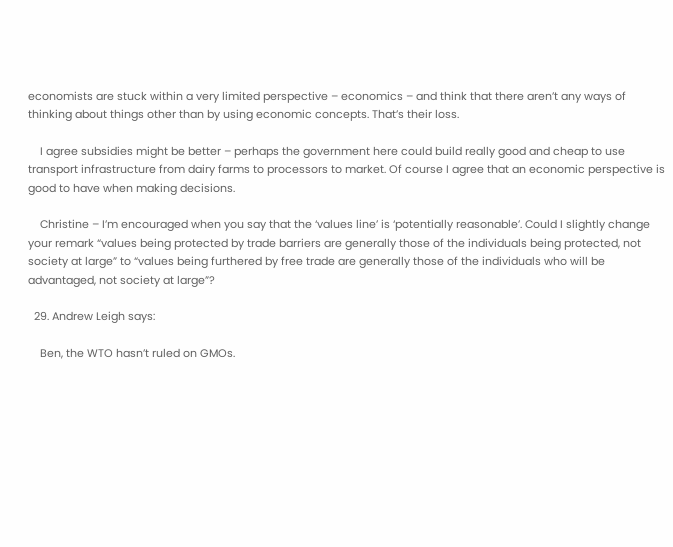economists are stuck within a very limited perspective – economics – and think that there aren’t any ways of thinking about things other than by using economic concepts. That’s their loss.

    I agree subsidies might be better – perhaps the government here could build really good and cheap to use transport infrastructure from dairy farms to processors to market. Of course I agree that an economic perspective is good to have when making decisions.

    Christine – I’m encouraged when you say that the ‘values line’ is ‘potentially reasonable’. Could I slightly change your remark “values being protected by trade barriers are generally those of the individuals being protected, not society at large” to “values being furthered by free trade are generally those of the individuals who will be advantaged, not society at large”?

  29. Andrew Leigh says:

    Ben, the WTO hasn’t ruled on GMOs.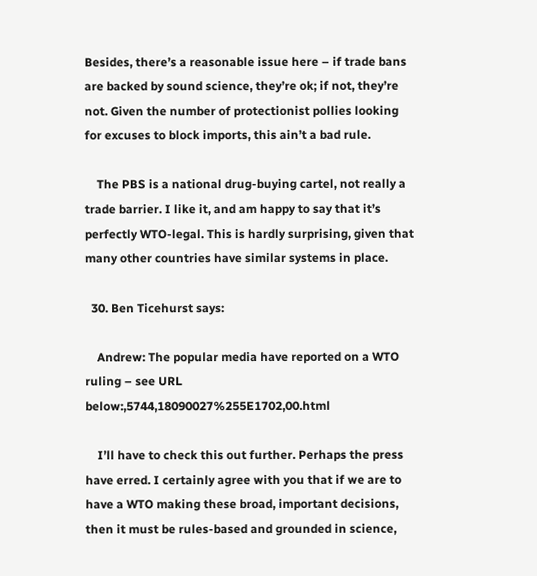Besides, there’s a reasonable issue here – if trade bans are backed by sound science, they’re ok; if not, they’re not. Given the number of protectionist pollies looking for excuses to block imports, this ain’t a bad rule.

    The PBS is a national drug-buying cartel, not really a trade barrier. I like it, and am happy to say that it’s perfectly WTO-legal. This is hardly surprising, given that many other countries have similar systems in place.

  30. Ben Ticehurst says:

    Andrew: The popular media have reported on a WTO ruling – see URL below:,5744,18090027%255E1702,00.html

    I’ll have to check this out further. Perhaps the press have erred. I certainly agree with you that if we are to have a WTO making these broad, important decisions, then it must be rules-based and grounded in science,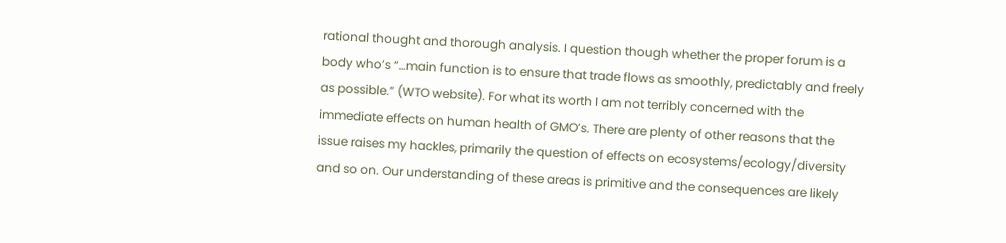rational thought and thorough analysis. I question though whether the proper forum is a body who’s “…main function is to ensure that trade flows as smoothly, predictably and freely as possible.” (WTO website). For what its worth I am not terribly concerned with the immediate effects on human health of GMO’s. There are plenty of other reasons that the issue raises my hackles, primarily the question of effects on ecosystems/ecology/diversity and so on. Our understanding of these areas is primitive and the consequences are likely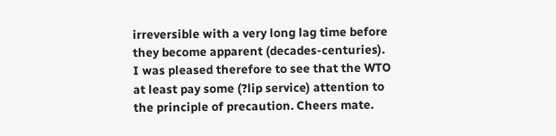irreversible with a very long lag time before they become apparent (decades-centuries). I was pleased therefore to see that the WTO at least pay some (?lip service) attention to the principle of precaution. Cheers mate.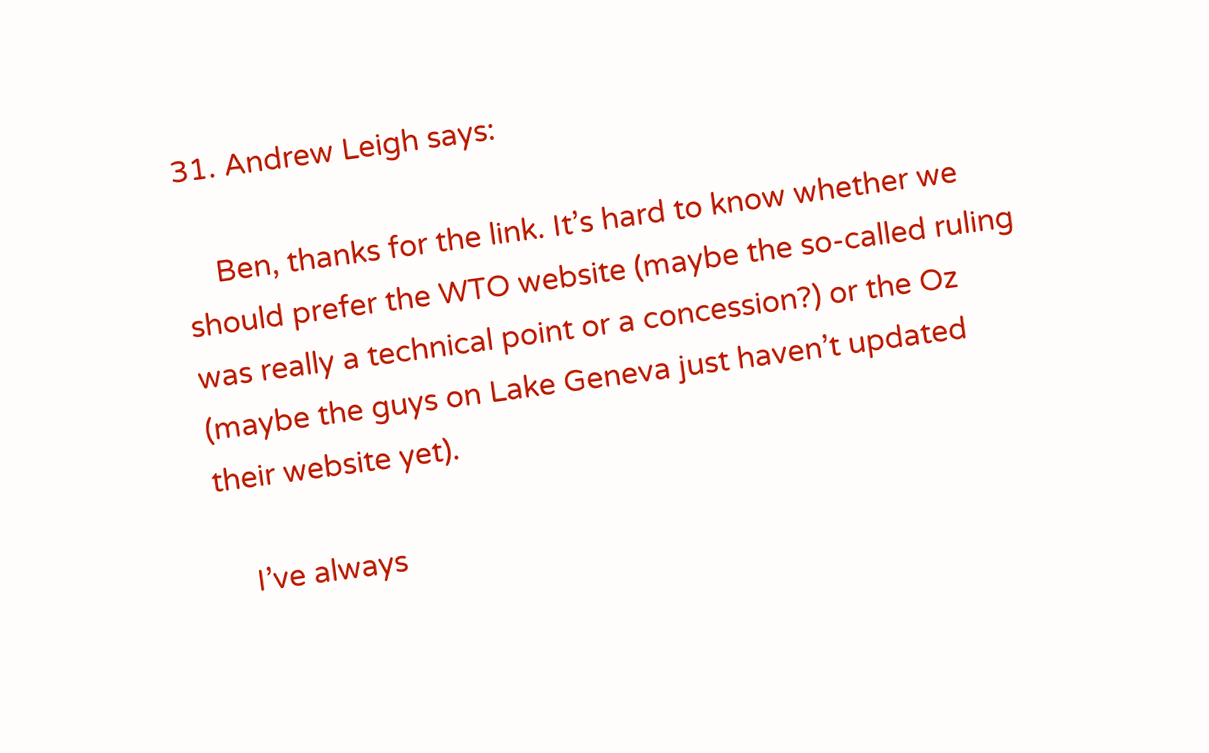31. Andrew Leigh says:

    Ben, thanks for the link. It’s hard to know whether we should prefer the WTO website (maybe the so-called ruling was really a technical point or a concession?) or the Oz (maybe the guys on Lake Geneva just haven’t updated their website yet).

    I’ve always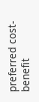preferred cost-benefit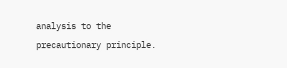analysis to the precautionary principle.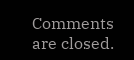Comments are closed.